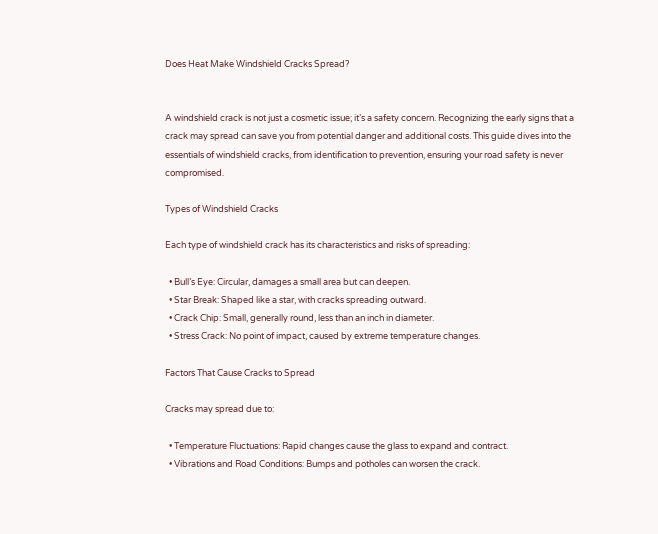Does Heat Make Windshield Cracks Spread?


A windshield crack is not just a cosmetic issue; it’s a safety concern. Recognizing the early signs that a crack may spread can save you from potential danger and additional costs. This guide dives into the essentials of windshield cracks, from identification to prevention, ensuring your road safety is never compromised.

Types of Windshield Cracks

Each type of windshield crack has its characteristics and risks of spreading:

  • Bull’s Eye: Circular, damages a small area but can deepen.
  • Star Break: Shaped like a star, with cracks spreading outward.
  • Crack Chip: Small, generally round, less than an inch in diameter.
  • Stress Crack: No point of impact, caused by extreme temperature changes.

Factors That Cause Cracks to Spread

Cracks may spread due to:

  • Temperature Fluctuations: Rapid changes cause the glass to expand and contract.
  • Vibrations and Road Conditions: Bumps and potholes can worsen the crack.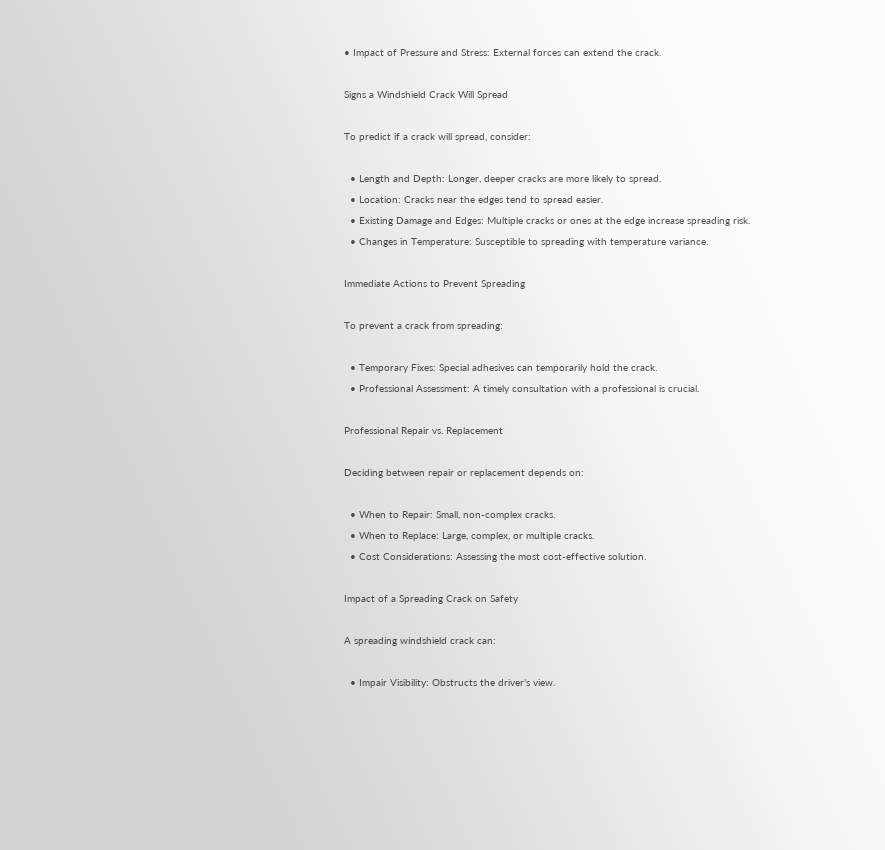• Impact of Pressure and Stress: External forces can extend the crack.

Signs a Windshield Crack Will Spread

To predict if a crack will spread, consider:

  • Length and Depth: Longer, deeper cracks are more likely to spread.
  • Location: Cracks near the edges tend to spread easier.
  • Existing Damage and Edges: Multiple cracks or ones at the edge increase spreading risk.
  • Changes in Temperature: Susceptible to spreading with temperature variance.

Immediate Actions to Prevent Spreading

To prevent a crack from spreading:

  • Temporary Fixes: Special adhesives can temporarily hold the crack.
  • Professional Assessment: A timely consultation with a professional is crucial.

Professional Repair vs. Replacement

Deciding between repair or replacement depends on:

  • When to Repair: Small, non-complex cracks.
  • When to Replace: Large, complex, or multiple cracks.
  • Cost Considerations: Assessing the most cost-effective solution.

Impact of a Spreading Crack on Safety

A spreading windshield crack can:

  • Impair Visibility: Obstructs the driver’s view.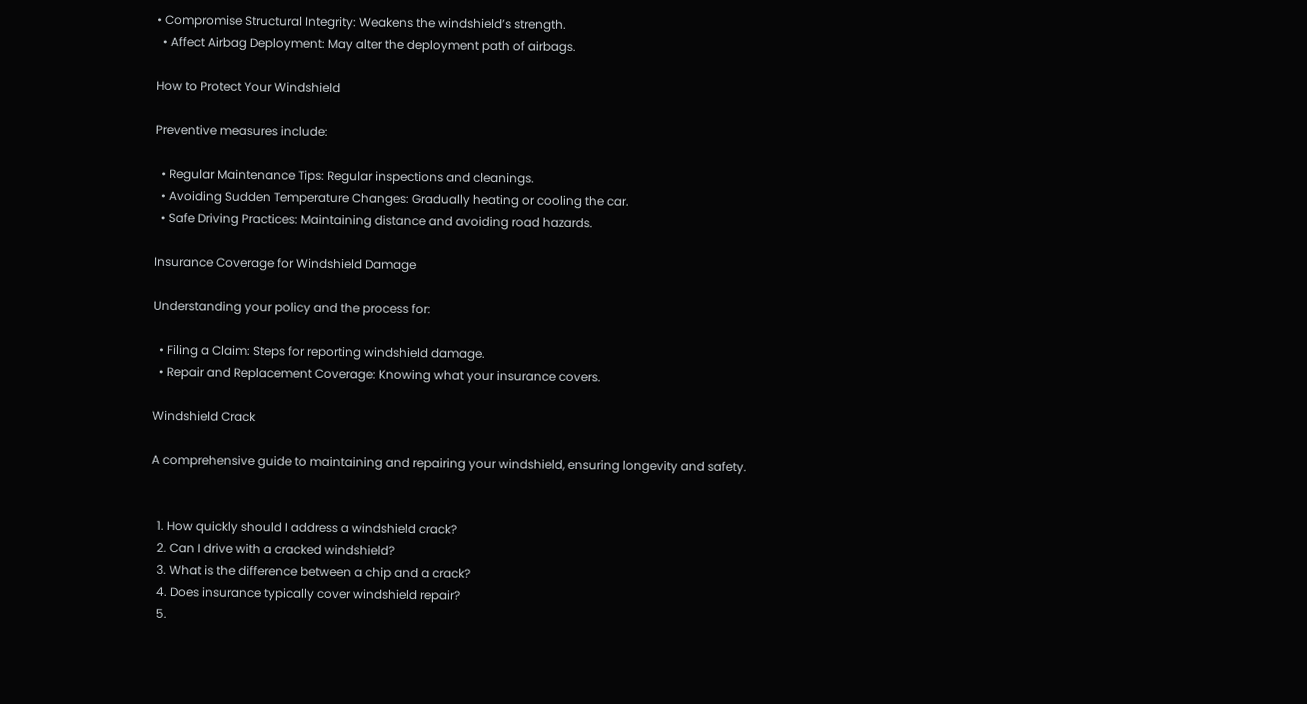• Compromise Structural Integrity: Weakens the windshield’s strength.
  • Affect Airbag Deployment: May alter the deployment path of airbags.

How to Protect Your Windshield

Preventive measures include:

  • Regular Maintenance Tips: Regular inspections and cleanings.
  • Avoiding Sudden Temperature Changes: Gradually heating or cooling the car.
  • Safe Driving Practices: Maintaining distance and avoiding road hazards.

Insurance Coverage for Windshield Damage

Understanding your policy and the process for:

  • Filing a Claim: Steps for reporting windshield damage.
  • Repair and Replacement Coverage: Knowing what your insurance covers.

Windshield Crack

A comprehensive guide to maintaining and repairing your windshield, ensuring longevity and safety.


  1. How quickly should I address a windshield crack?
  2. Can I drive with a cracked windshield?
  3. What is the difference between a chip and a crack?
  4. Does insurance typically cover windshield repair?
  5.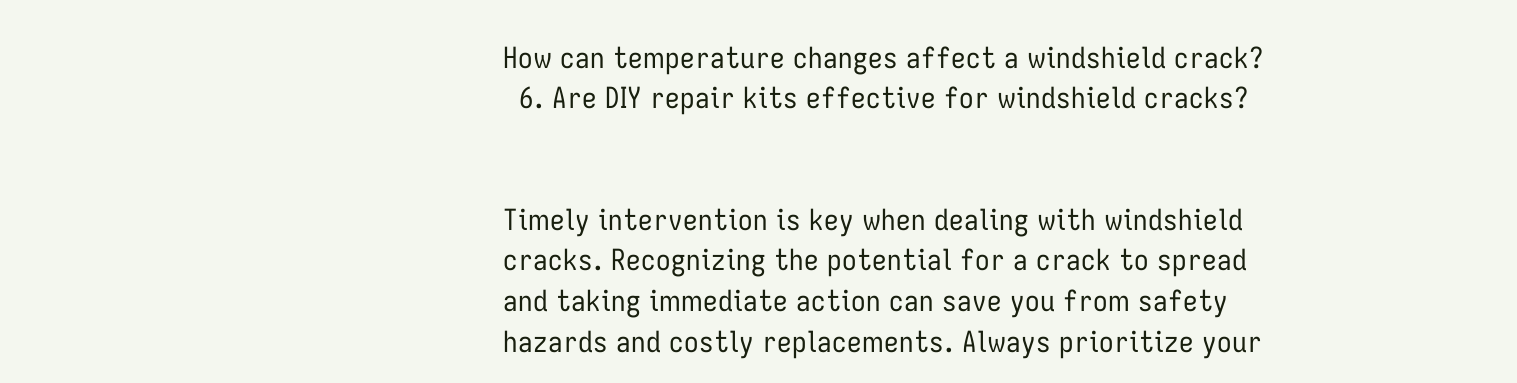How can temperature changes affect a windshield crack?
  6. Are DIY repair kits effective for windshield cracks?


Timely intervention is key when dealing with windshield cracks. Recognizing the potential for a crack to spread and taking immediate action can save you from safety hazards and costly replacements. Always prioritize your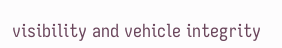visibility and vehicle integrity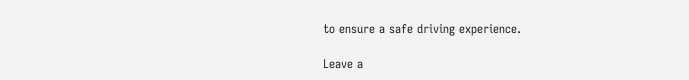to ensure a safe driving experience.

Leave a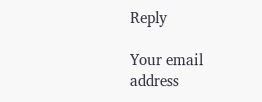Reply

Your email address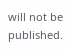will not be published.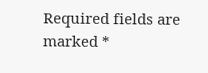Required fields are marked *